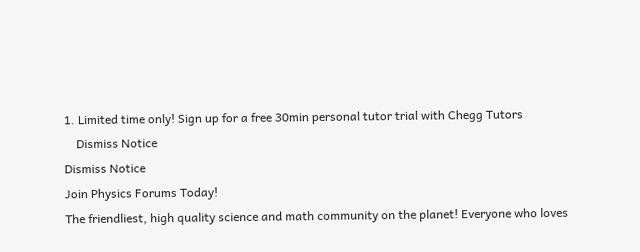1. Limited time only! Sign up for a free 30min personal tutor trial with Chegg Tutors
    Dismiss Notice
Dismiss Notice
Join Physics Forums Today!
The friendliest, high quality science and math community on the planet! Everyone who loves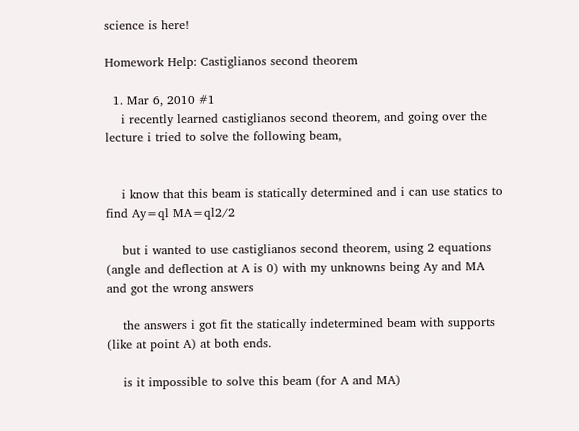science is here!

Homework Help: Castiglianos second theorem

  1. Mar 6, 2010 #1
    i recently learned castiglianos second theorem, and going over the lecture i tried to solve the following beam,


    i know that this beam is statically determined and i can use statics to find Ay=ql MA=ql2/2

    but i wanted to use castiglianos second theorem, using 2 equations (angle and deflection at A is 0) with my unknowns being Ay and MA and got the wrong answers

    the answers i got fit the statically indetermined beam with supports (like at point A) at both ends.

    is it impossible to solve this beam (for A and MA)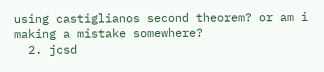using castiglianos second theorem? or am i making a mistake somewhere?
  2. jcsd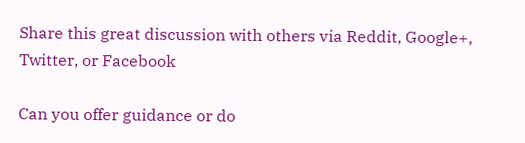Share this great discussion with others via Reddit, Google+, Twitter, or Facebook

Can you offer guidance or do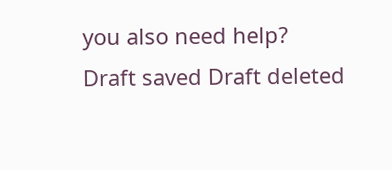you also need help?
Draft saved Draft deleted